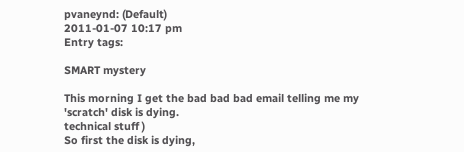pvaneynd: (Default)
2011-01-07 10:17 pm
Entry tags:

SMART mystery

This morning I get the bad bad bad email telling me my 'scratch' disk is dying.
technical stuff )
So first the disk is dying,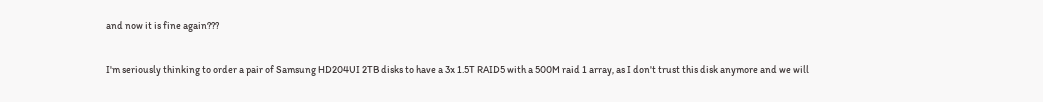and now it is fine again???

I'm seriously thinking to order a pair of Samsung HD204UI 2TB disks to have a 3x 1.5T RAID5 with a 500M raid 1 array, as I don't trust this disk anymore and we will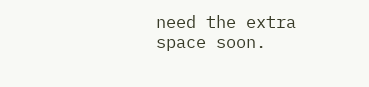need the extra space soon.